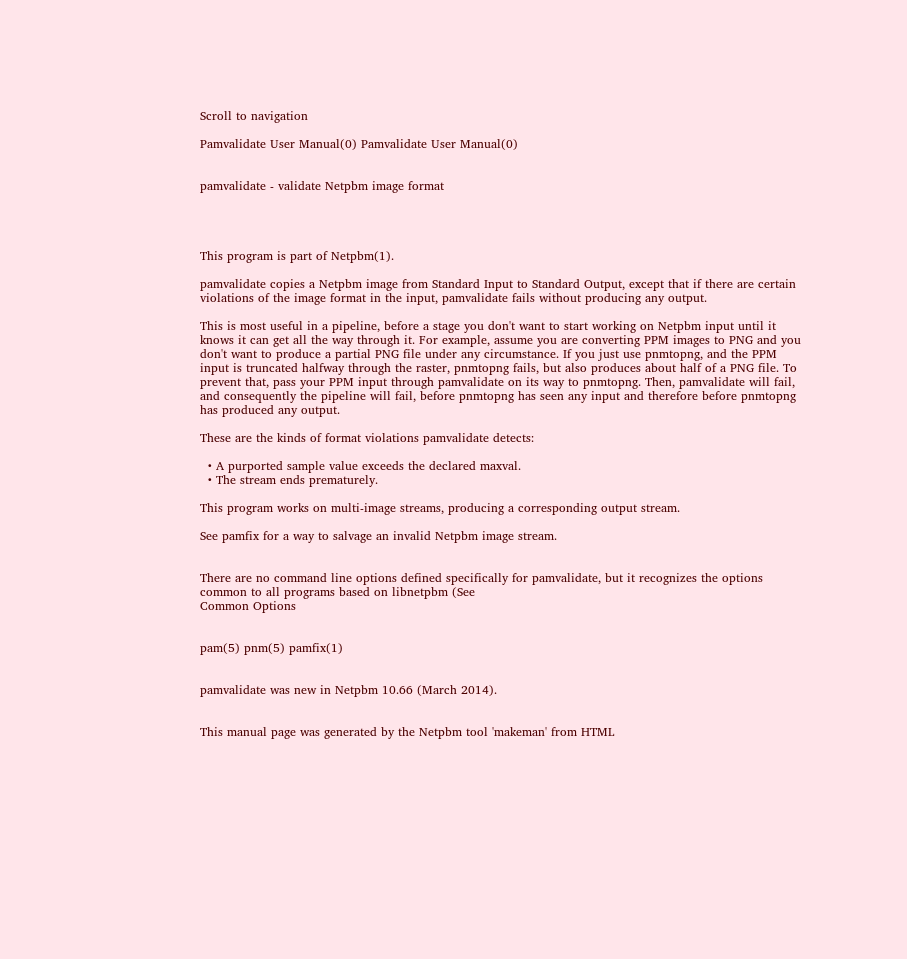Scroll to navigation

Pamvalidate User Manual(0) Pamvalidate User Manual(0)


pamvalidate - validate Netpbm image format




This program is part of Netpbm(1).

pamvalidate copies a Netpbm image from Standard Input to Standard Output, except that if there are certain violations of the image format in the input, pamvalidate fails without producing any output.

This is most useful in a pipeline, before a stage you don't want to start working on Netpbm input until it knows it can get all the way through it. For example, assume you are converting PPM images to PNG and you don't want to produce a partial PNG file under any circumstance. If you just use pnmtopng, and the PPM input is truncated halfway through the raster, pnmtopng fails, but also produces about half of a PNG file. To prevent that, pass your PPM input through pamvalidate on its way to pnmtopng. Then, pamvalidate will fail, and consequently the pipeline will fail, before pnmtopng has seen any input and therefore before pnmtopng has produced any output.

These are the kinds of format violations pamvalidate detects:

  • A purported sample value exceeds the declared maxval.
  • The stream ends prematurely.

This program works on multi-image streams, producing a corresponding output stream.

See pamfix for a way to salvage an invalid Netpbm image stream.


There are no command line options defined specifically for pamvalidate, but it recognizes the options common to all programs based on libnetpbm (See
Common Options


pam(5) pnm(5) pamfix(1)


pamvalidate was new in Netpbm 10.66 (March 2014).


This manual page was generated by the Netpbm tool 'makeman' from HTML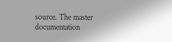source. The master documentation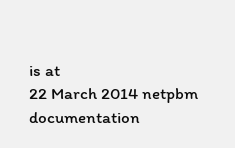is at
22 March 2014 netpbm documentation